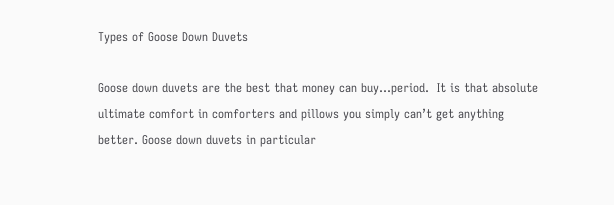Types of Goose Down Duvets

Goose down duvets are the best that money can buy…period.  It is that absolute ultimate comfort in comforters and pillows you simply can’t get anything better. Goose down duvets in particular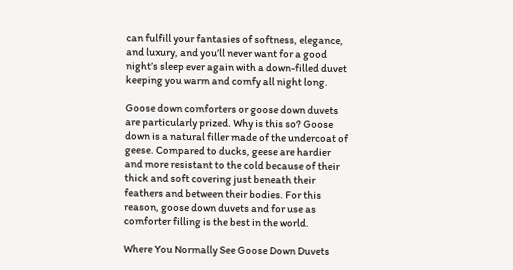can fulfill your fantasies of softness, elegance, and luxury, and you’ll never want for a good night’s sleep ever again with a down-filled duvet keeping you warm and comfy all night long.

Goose down comforters or goose down duvets are particularly prized. Why is this so? Goose down is a natural filler made of the undercoat of geese. Compared to ducks, geese are hardier and more resistant to the cold because of their thick and soft covering just beneath their feathers and between their bodies. For this reason, goose down duvets and for use as comforter filling is the best in the world.

Where You Normally See Goose Down Duvets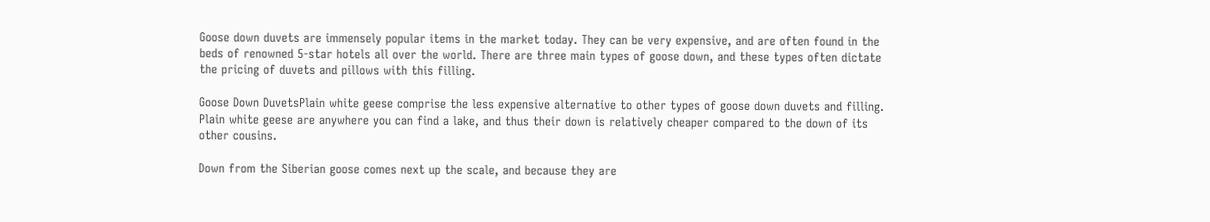Goose down duvets are immensely popular items in the market today. They can be very expensive, and are often found in the beds of renowned 5-star hotels all over the world. There are three main types of goose down, and these types often dictate the pricing of duvets and pillows with this filling.

Goose Down DuvetsPlain white geese comprise the less expensive alternative to other types of goose down duvets and filling. Plain white geese are anywhere you can find a lake, and thus their down is relatively cheaper compared to the down of its other cousins.

Down from the Siberian goose comes next up the scale, and because they are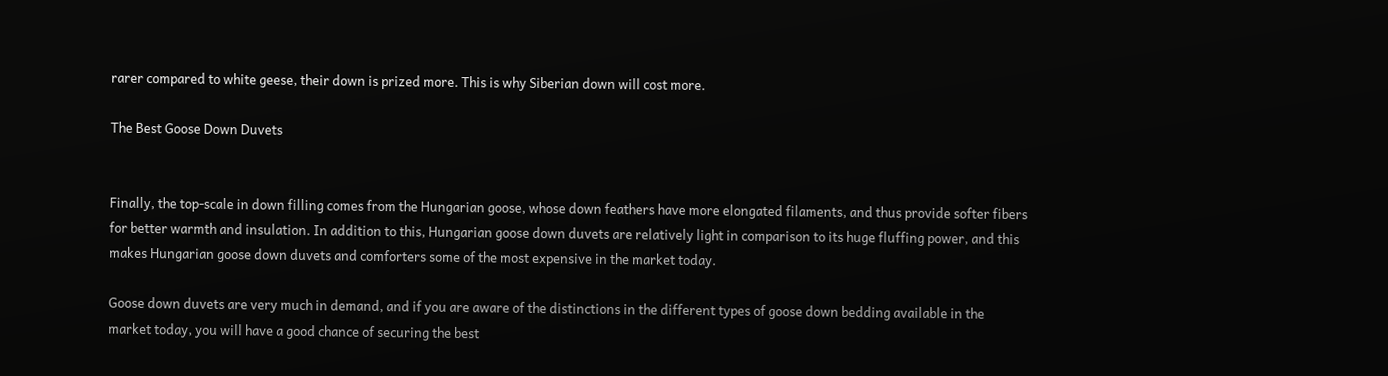rarer compared to white geese, their down is prized more. This is why Siberian down will cost more.

The Best Goose Down Duvets


Finally, the top-scale in down filling comes from the Hungarian goose, whose down feathers have more elongated filaments, and thus provide softer fibers for better warmth and insulation. In addition to this, Hungarian goose down duvets are relatively light in comparison to its huge fluffing power, and this makes Hungarian goose down duvets and comforters some of the most expensive in the market today.

Goose down duvets are very much in demand, and if you are aware of the distinctions in the different types of goose down bedding available in the market today, you will have a good chance of securing the best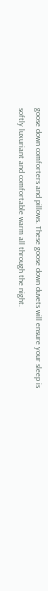goose down comforters and pillows. These goose down duvets will ensure your sleep is softly luxuriant and comfortable warm all through the night.